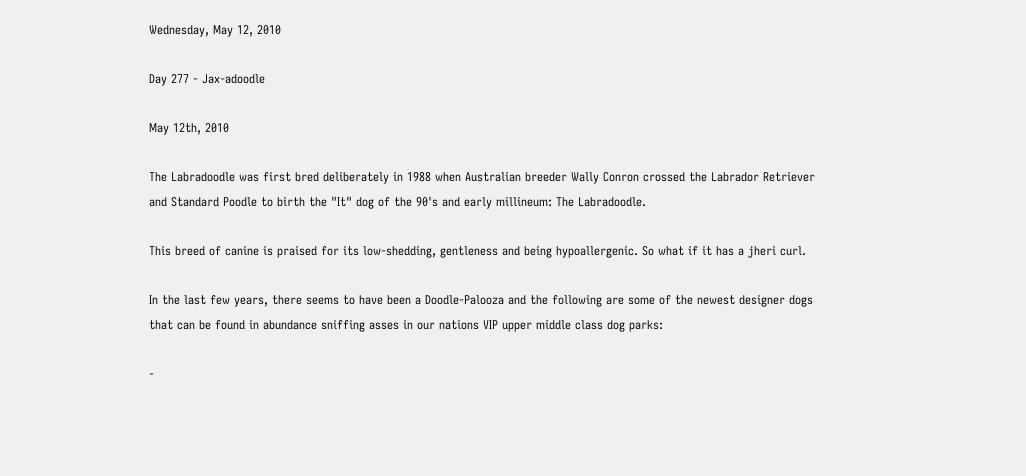Wednesday, May 12, 2010

Day 277 - Jax-adoodle

May 12th, 2010

The Labradoodle was first bred deliberately in 1988 when Australian breeder Wally Conron crossed the Labrador Retriever and Standard Poodle to birth the "It" dog of the 90's and early millineum: The Labradoodle.

This breed of canine is praised for its low-shedding, gentleness and being hypoallergenic. So what if it has a jheri curl.

In the last few years, there seems to have been a Doodle-Palooza and the following are some of the newest designer dogs that can be found in abundance sniffing asses in our nations VIP upper middle class dog parks:

-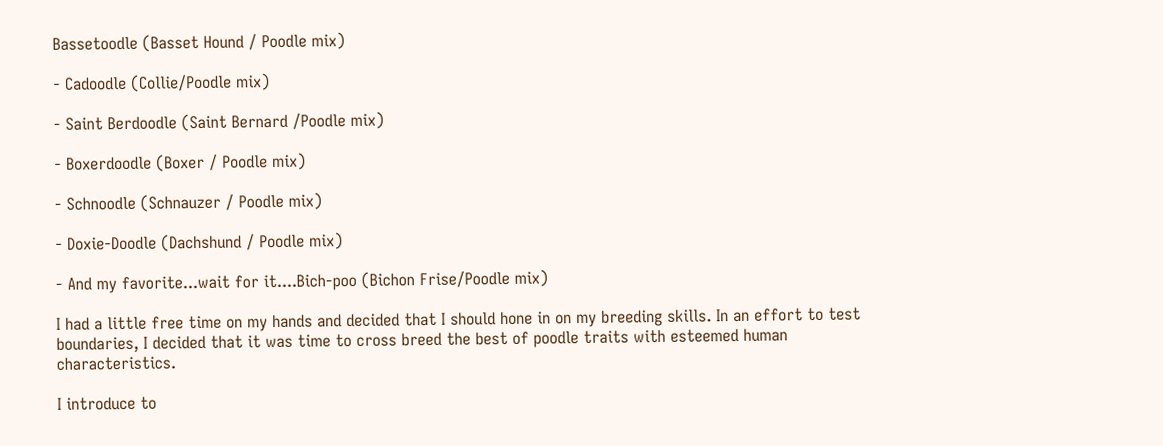Bassetoodle (Basset Hound / Poodle mix)

- Cadoodle (Collie/Poodle mix)

- Saint Berdoodle (Saint Bernard /Poodle mix)

- Boxerdoodle (Boxer / Poodle mix)

- Schnoodle (Schnauzer / Poodle mix)

- Doxie-Doodle (Dachshund / Poodle mix)

- And my favorite...wait for it....Bich-poo (Bichon Frise/Poodle mix)

I had a little free time on my hands and decided that I should hone in on my breeding skills. In an effort to test boundaries, I decided that it was time to cross breed the best of poodle traits with esteemed human characteristics.

I introduce to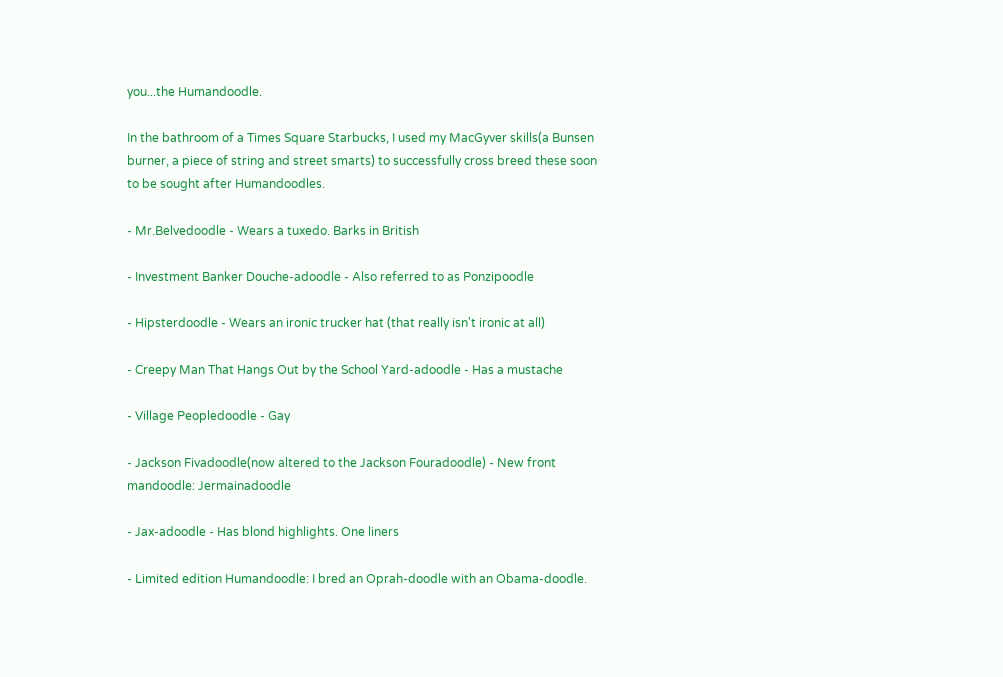you...the Humandoodle.

In the bathroom of a Times Square Starbucks, I used my MacGyver skills(a Bunsen burner, a piece of string and street smarts) to successfully cross breed these soon to be sought after Humandoodles.

- Mr.Belvedoodle - Wears a tuxedo. Barks in British

- Investment Banker Douche-adoodle - Also referred to as Ponzipoodle

- Hipsterdoodle - Wears an ironic trucker hat (that really isn't ironic at all)

- Creepy Man That Hangs Out by the School Yard-adoodle - Has a mustache

- Village Peopledoodle - Gay

- Jackson Fivadoodle(now altered to the Jackson Fouradoodle) - New front mandoodle: Jermainadoodle

- Jax-adoodle - Has blond highlights. One liners

- Limited edition Humandoodle: I bred an Oprah-doodle with an Obama-doodle.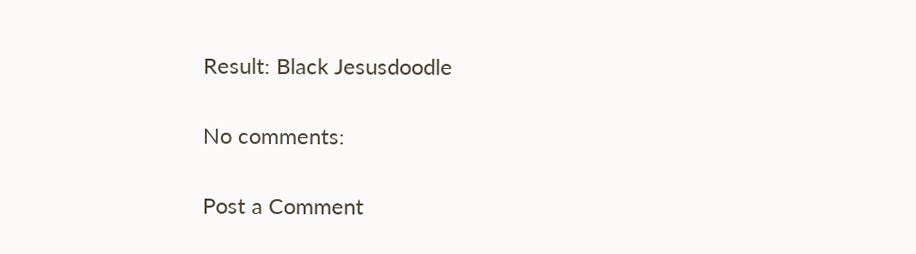Result: Black Jesusdoodle

No comments:

Post a Comment